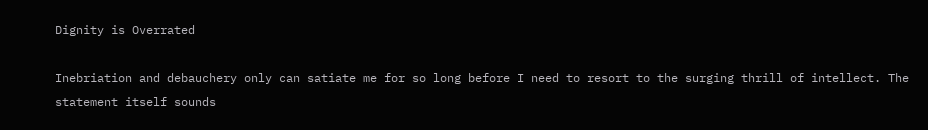Dignity is Overrated

Inebriation and debauchery only can satiate me for so long before I need to resort to the surging thrill of intellect. The statement itself sounds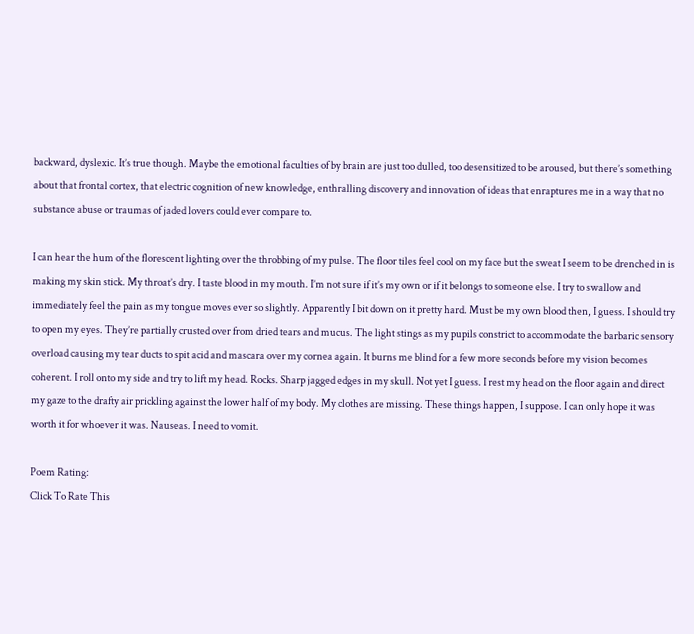backward, dyslexic. It’s true though. Maybe the emotional faculties of by brain are just too dulled, too desensitized to be aroused, but there’s something about that frontal cortex, that electric cognition of new knowledge, enthralling discovery and innovation of ideas that enraptures me in a way that no substance abuse or traumas of jaded lovers could ever compare to.

I can hear the hum of the florescent lighting over the throbbing of my pulse. The floor tiles feel cool on my face but the sweat I seem to be drenched in is making my skin stick. My throat’s dry. I taste blood in my mouth. I’m not sure if it’s my own or if it belongs to someone else. I try to swallow and immediately feel the pain as my tongue moves ever so slightly. Apparently I bit down on it pretty hard. Must be my own blood then, I guess. I should try to open my eyes. They’re partially crusted over from dried tears and mucus. The light stings as my pupils constrict to accommodate the barbaric sensory overload causing my tear ducts to spit acid and mascara over my cornea again. It burns me blind for a few more seconds before my vision becomes coherent. I roll onto my side and try to lift my head. Rocks. Sharp jagged edges in my skull. Not yet I guess. I rest my head on the floor again and direct my gaze to the drafty air prickling against the lower half of my body. My clothes are missing. These things happen, I suppose. I can only hope it was worth it for whoever it was. Nauseas. I need to vomit.

Poem Rating:
Click To Rate This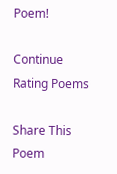Poem!

Continue Rating Poems

Share This Poem